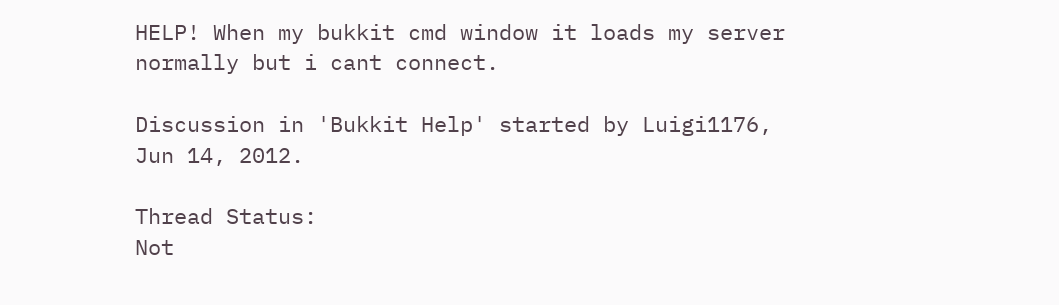HELP! When my bukkit cmd window it loads my server normally but i cant connect.

Discussion in 'Bukkit Help' started by Luigi1176, Jun 14, 2012.

Thread Status:
Not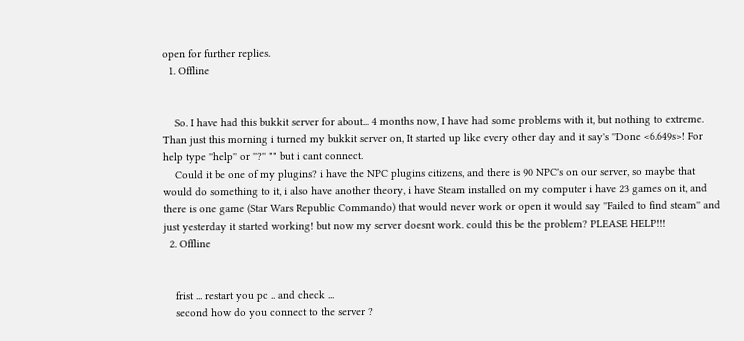open for further replies.
  1. Offline


    So. I have had this bukkit server for about... 4 months now, I have had some problems with it, but nothing to extreme. Than just this morning i turned my bukkit server on, It started up like every other day and it say's ''Done <6.649s>! For help type ''help'' or ''?'' "" but i cant connect.
    Could it be one of my plugins? i have the NPC plugins citizens, and there is 90 NPC's on our server, so maybe that would do something to it, i also have another theory, i have Steam installed on my computer i have 23 games on it, and there is one game (Star Wars Republic Commando) that would never work or open it would say ''Failed to find steam'' and just yesterday it started working! but now my server doesnt work. could this be the problem? PLEASE HELP!!!
  2. Offline


    frist ... restart you pc .. and check ...
    second how do you connect to the server ?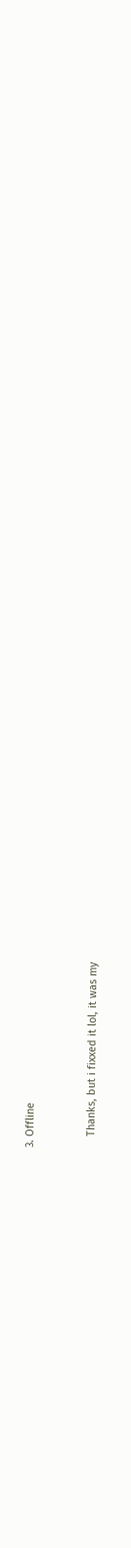3. Offline


    Thanks, but i fixxed it lol, it was my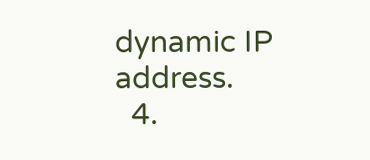dynamic IP address.
  4.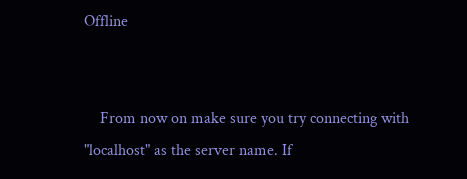Offline


    From now on make sure you try connecting with "localhost" as the server name. If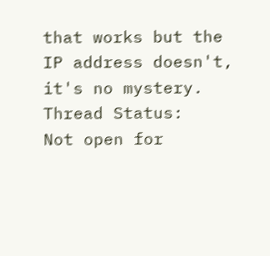that works but the IP address doesn't, it's no mystery.
Thread Status:
Not open for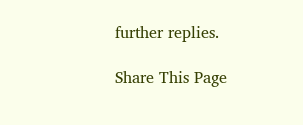further replies.

Share This Page